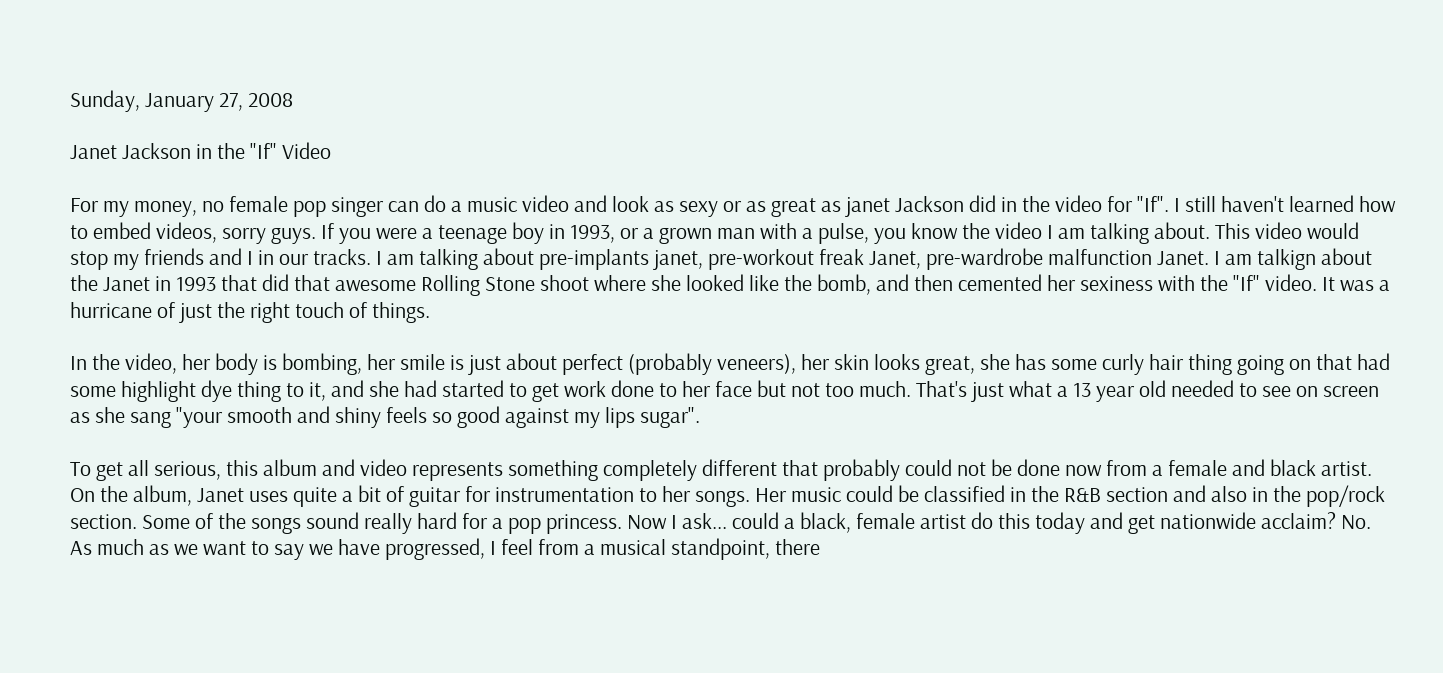Sunday, January 27, 2008

Janet Jackson in the "If" Video

For my money, no female pop singer can do a music video and look as sexy or as great as janet Jackson did in the video for "If". I still haven't learned how to embed videos, sorry guys. If you were a teenage boy in 1993, or a grown man with a pulse, you know the video I am talking about. This video would stop my friends and I in our tracks. I am talking about pre-implants janet, pre-workout freak Janet, pre-wardrobe malfunction Janet. I am talkign about the Janet in 1993 that did that awesome Rolling Stone shoot where she looked like the bomb, and then cemented her sexiness with the "If" video. It was a hurricane of just the right touch of things.

In the video, her body is bombing, her smile is just about perfect (probably veneers), her skin looks great, she has some curly hair thing going on that had some highlight dye thing to it, and she had started to get work done to her face but not too much. That's just what a 13 year old needed to see on screen as she sang "your smooth and shiny feels so good against my lips sugar".

To get all serious, this album and video represents something completely different that probably could not be done now from a female and black artist. On the album, Janet uses quite a bit of guitar for instrumentation to her songs. Her music could be classified in the R&B section and also in the pop/rock section. Some of the songs sound really hard for a pop princess. Now I ask... could a black, female artist do this today and get nationwide acclaim? No. As much as we want to say we have progressed, I feel from a musical standpoint, there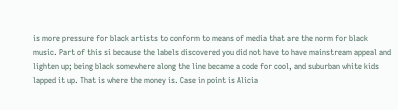is more pressure for black artists to conform to means of media that are the norm for black music. Part of this si because the labels discovered you did not have to have mainstream appeal and lighten up; being black somewhere along the line became a code for cool, and suburban white kids lapped it up. That is where the money is. Case in point is Alicia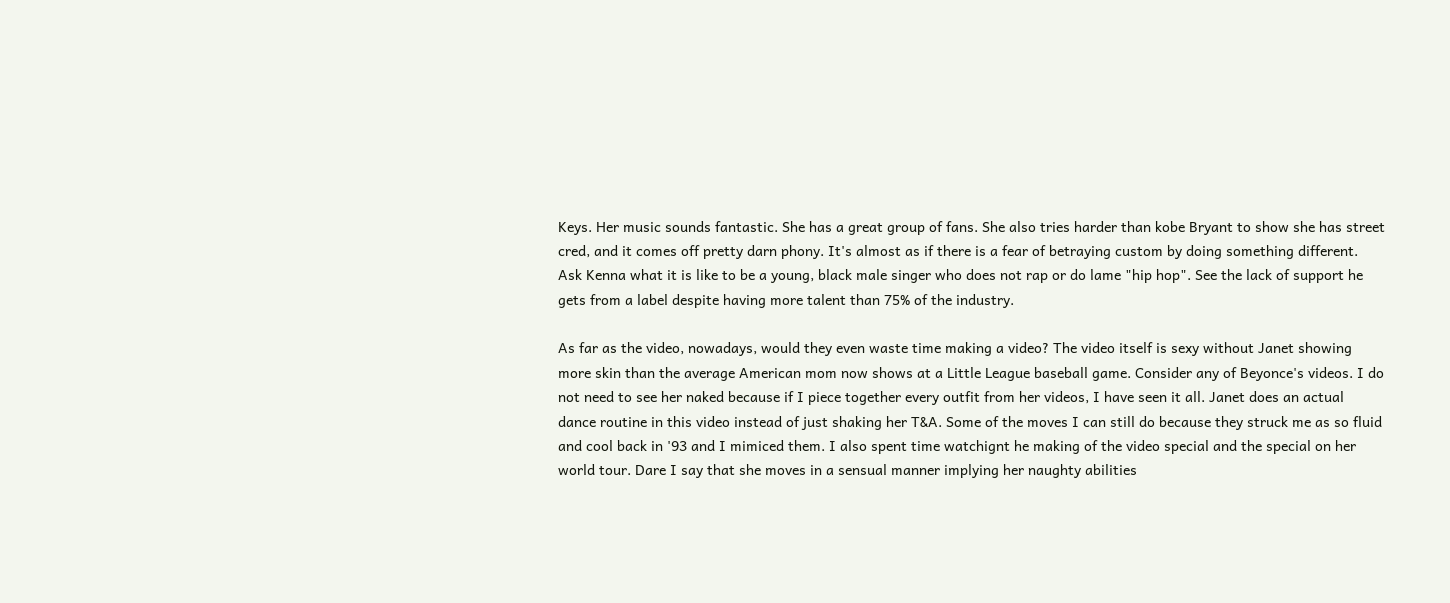Keys. Her music sounds fantastic. She has a great group of fans. She also tries harder than kobe Bryant to show she has street cred, and it comes off pretty darn phony. It's almost as if there is a fear of betraying custom by doing something different. Ask Kenna what it is like to be a young, black male singer who does not rap or do lame "hip hop". See the lack of support he gets from a label despite having more talent than 75% of the industry.

As far as the video, nowadays, would they even waste time making a video? The video itself is sexy without Janet showing more skin than the average American mom now shows at a Little League baseball game. Consider any of Beyonce's videos. I do not need to see her naked because if I piece together every outfit from her videos, I have seen it all. Janet does an actual dance routine in this video instead of just shaking her T&A. Some of the moves I can still do because they struck me as so fluid and cool back in '93 and I mimiced them. I also spent time watchignt he making of the video special and the special on her world tour. Dare I say that she moves in a sensual manner implying her naughty abilities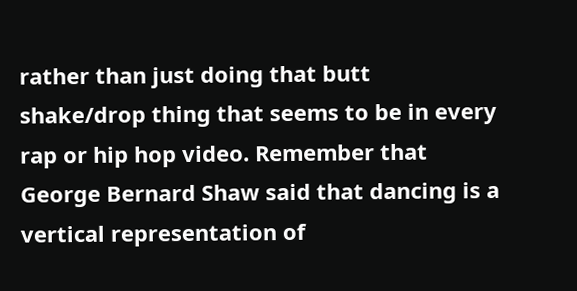rather than just doing that butt shake/drop thing that seems to be in every rap or hip hop video. Remember that George Bernard Shaw said that dancing is a vertical representation of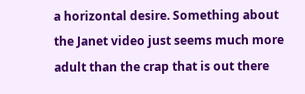a horizontal desire. Something about the Janet video just seems much more adult than the crap that is out there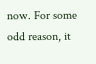now. For some odd reason, it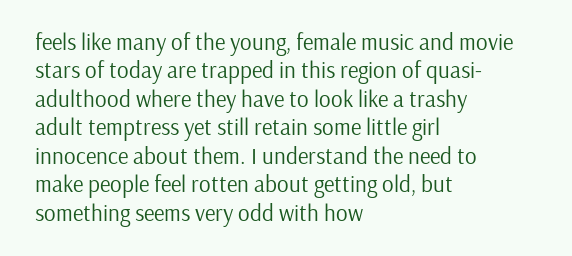feels like many of the young, female music and movie stars of today are trapped in this region of quasi-adulthood where they have to look like a trashy adult temptress yet still retain some little girl innocence about them. I understand the need to make people feel rotten about getting old, but something seems very odd with how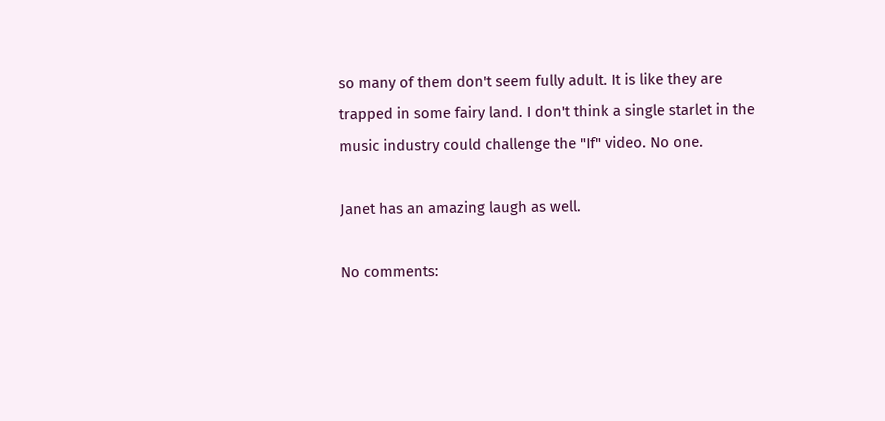so many of them don't seem fully adult. It is like they are trapped in some fairy land. I don't think a single starlet in the music industry could challenge the "If" video. No one.

Janet has an amazing laugh as well.

No comments: